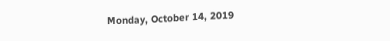Monday, October 14, 2019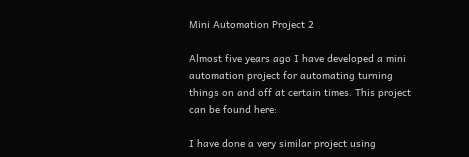Mini Automation Project 2

Almost five years ago I have developed a mini automation project for automating turning things on and off at certain times. This project can be found here:

I have done a very similar project using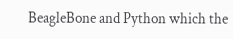BeagleBone and Python which the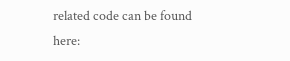related code can be found here: